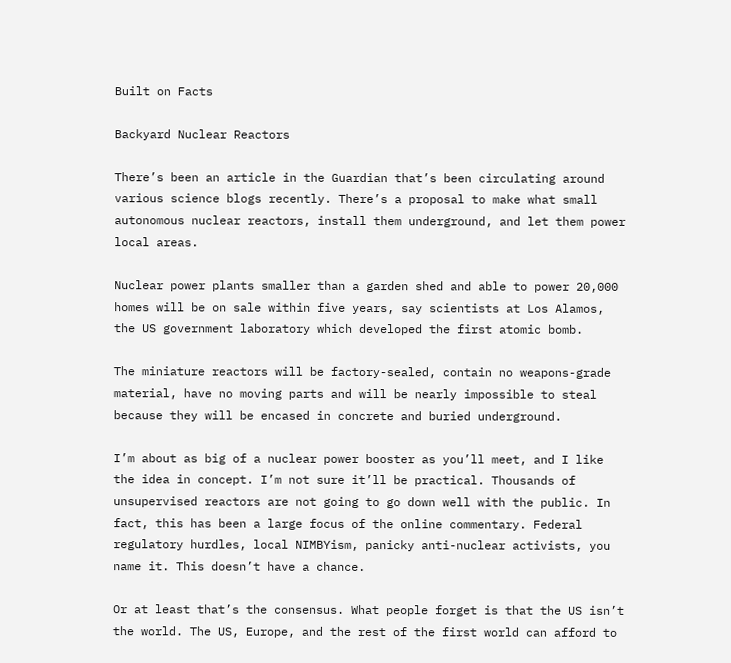Built on Facts

Backyard Nuclear Reactors

There’s been an article in the Guardian that’s been circulating around various science blogs recently. There’s a proposal to make what small autonomous nuclear reactors, install them underground, and let them power local areas.

Nuclear power plants smaller than a garden shed and able to power 20,000 homes will be on sale within five years, say scientists at Los Alamos, the US government laboratory which developed the first atomic bomb.

The miniature reactors will be factory-sealed, contain no weapons-grade material, have no moving parts and will be nearly impossible to steal because they will be encased in concrete and buried underground.

I’m about as big of a nuclear power booster as you’ll meet, and I like the idea in concept. I’m not sure it’ll be practical. Thousands of unsupervised reactors are not going to go down well with the public. In fact, this has been a large focus of the online commentary. Federal regulatory hurdles, local NIMBYism, panicky anti-nuclear activists, you name it. This doesn’t have a chance.

Or at least that’s the consensus. What people forget is that the US isn’t the world. The US, Europe, and the rest of the first world can afford to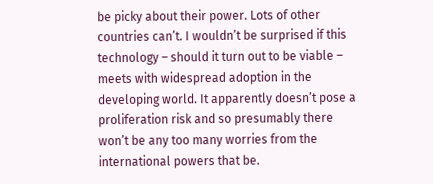be picky about their power. Lots of other countries can’t. I wouldn’t be surprised if this technology – should it turn out to be viable – meets with widespread adoption in the developing world. It apparently doesn’t pose a proliferation risk and so presumably there won’t be any too many worries from the international powers that be.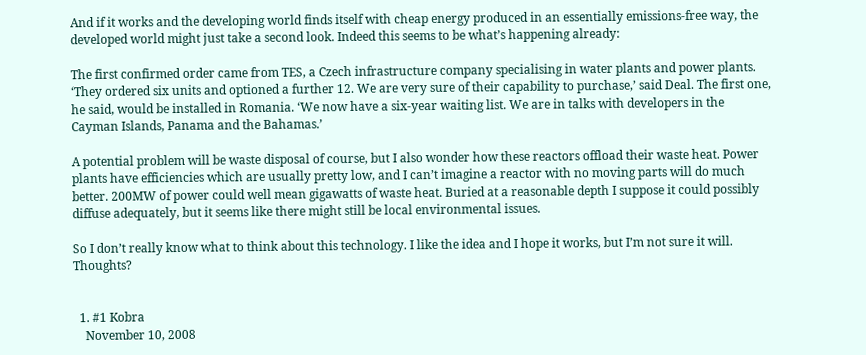And if it works and the developing world finds itself with cheap energy produced in an essentially emissions-free way, the developed world might just take a second look. Indeed this seems to be what’s happening already:

The first confirmed order came from TES, a Czech infrastructure company specialising in water plants and power plants. ‘They ordered six units and optioned a further 12. We are very sure of their capability to purchase,’ said Deal. The first one, he said, would be installed in Romania. ‘We now have a six-year waiting list. We are in talks with developers in the Cayman Islands, Panama and the Bahamas.’

A potential problem will be waste disposal of course, but I also wonder how these reactors offload their waste heat. Power plants have efficiencies which are usually pretty low, and I can’t imagine a reactor with no moving parts will do much better. 200MW of power could well mean gigawatts of waste heat. Buried at a reasonable depth I suppose it could possibly diffuse adequately, but it seems like there might still be local environmental issues.

So I don’t really know what to think about this technology. I like the idea and I hope it works, but I’m not sure it will. Thoughts?


  1. #1 Kobra
    November 10, 2008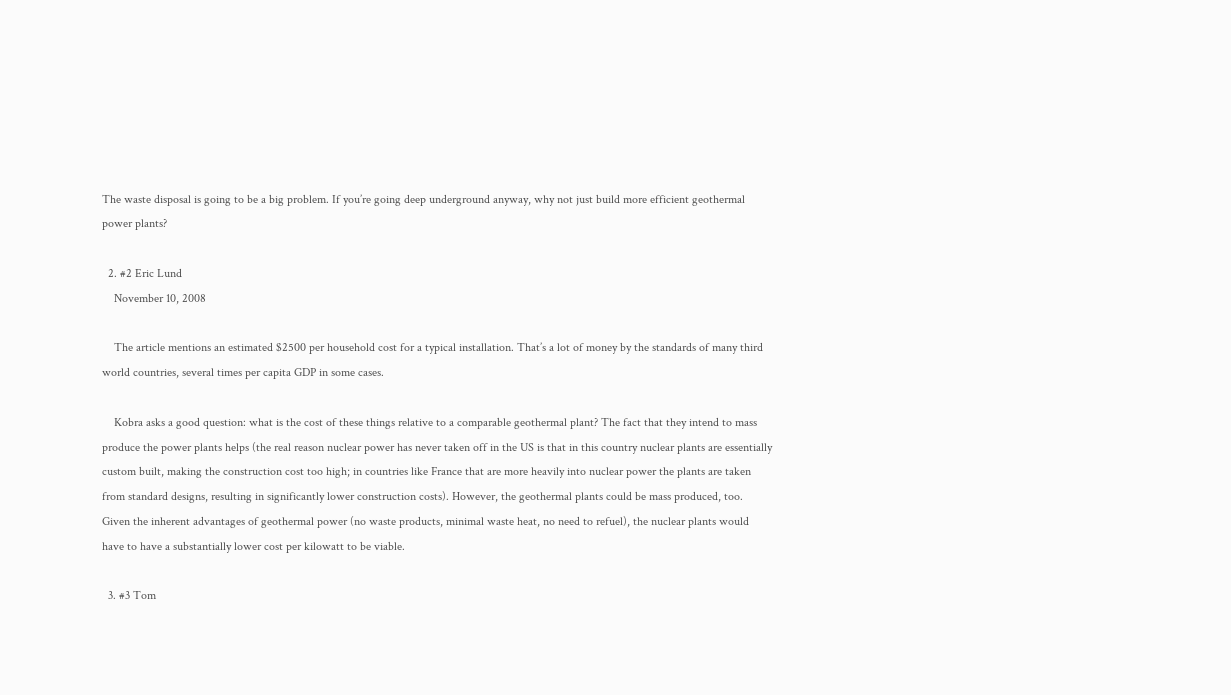The waste disposal is going to be a big problem. If you’re going deep underground anyway, why not just build more efficient geothermal power plants?

  2. #2 Eric Lund
    November 10, 2008

    The article mentions an estimated $2500 per household cost for a typical installation. That’s a lot of money by the standards of many third world countries, several times per capita GDP in some cases.

    Kobra asks a good question: what is the cost of these things relative to a comparable geothermal plant? The fact that they intend to mass produce the power plants helps (the real reason nuclear power has never taken off in the US is that in this country nuclear plants are essentially custom built, making the construction cost too high; in countries like France that are more heavily into nuclear power the plants are taken from standard designs, resulting in significantly lower construction costs). However, the geothermal plants could be mass produced, too. Given the inherent advantages of geothermal power (no waste products, minimal waste heat, no need to refuel), the nuclear plants would have to have a substantially lower cost per kilowatt to be viable.

  3. #3 Tom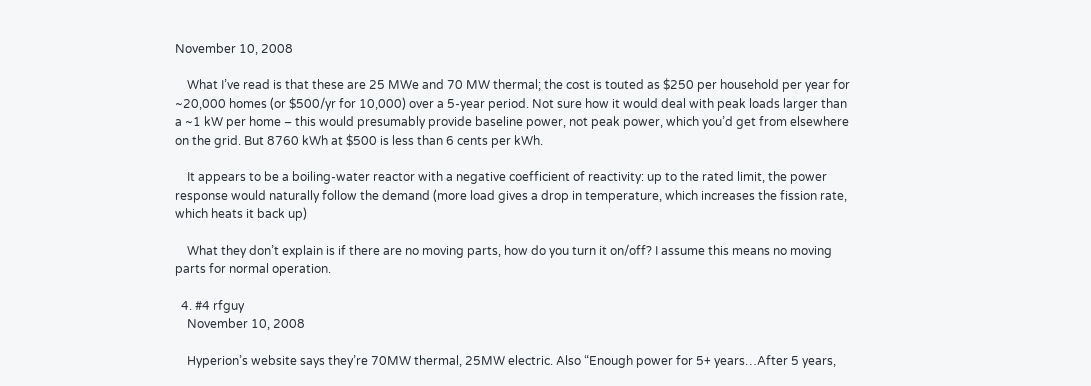November 10, 2008

    What I’ve read is that these are 25 MWe and 70 MW thermal; the cost is touted as $250 per household per year for ~20,000 homes (or $500/yr for 10,000) over a 5-year period. Not sure how it would deal with peak loads larger than a ~1 kW per home – this would presumably provide baseline power, not peak power, which you’d get from elsewhere on the grid. But 8760 kWh at $500 is less than 6 cents per kWh.

    It appears to be a boiling-water reactor with a negative coefficient of reactivity: up to the rated limit, the power response would naturally follow the demand (more load gives a drop in temperature, which increases the fission rate, which heats it back up)

    What they don’t explain is if there are no moving parts, how do you turn it on/off? I assume this means no moving parts for normal operation.

  4. #4 rfguy
    November 10, 2008

    Hyperion’s website says they’re 70MW thermal, 25MW electric. Also “Enough power for 5+ years…After 5 years,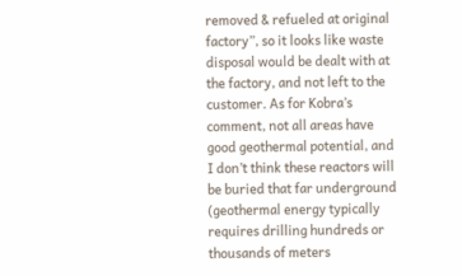removed & refueled at original factory”, so it looks like waste disposal would be dealt with at the factory, and not left to the customer. As for Kobra’s comment, not all areas have good geothermal potential, and I don’t think these reactors will be buried that far underground (geothermal energy typically requires drilling hundreds or thousands of meters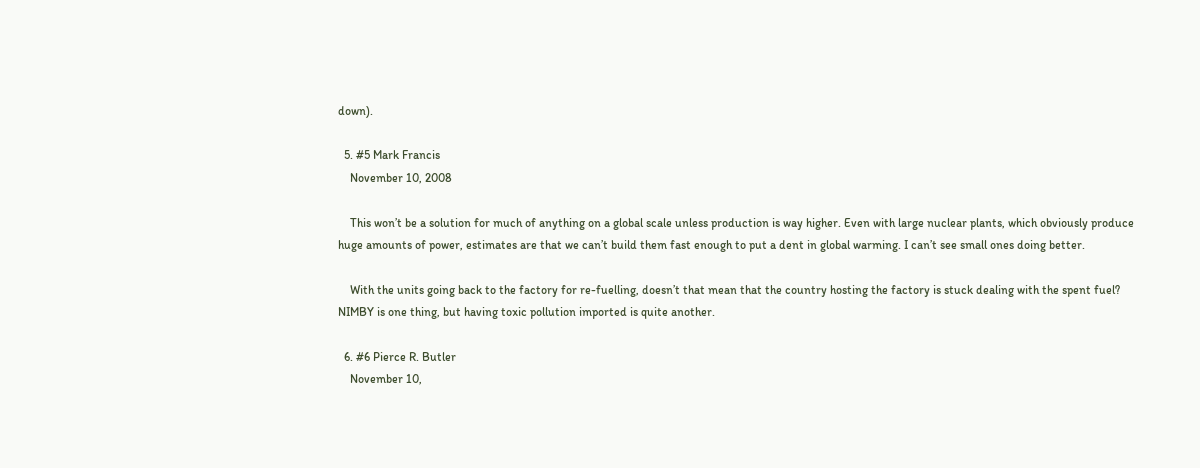down).

  5. #5 Mark Francis
    November 10, 2008

    This won’t be a solution for much of anything on a global scale unless production is way higher. Even with large nuclear plants, which obviously produce huge amounts of power, estimates are that we can’t build them fast enough to put a dent in global warming. I can’t see small ones doing better.

    With the units going back to the factory for re-fuelling, doesn’t that mean that the country hosting the factory is stuck dealing with the spent fuel? NIMBY is one thing, but having toxic pollution imported is quite another.

  6. #6 Pierce R. Butler
    November 10,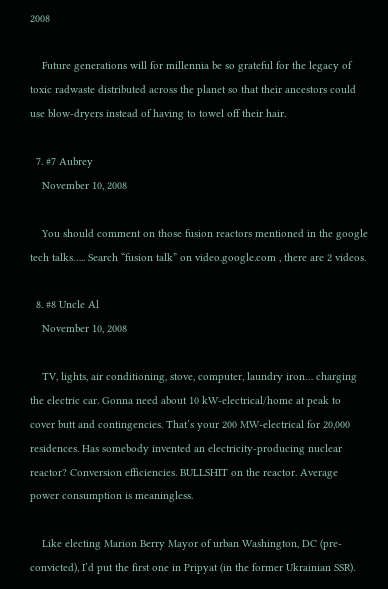2008

    Future generations will for millennia be so grateful for the legacy of toxic radwaste distributed across the planet so that their ancestors could use blow-dryers instead of having to towel off their hair.

  7. #7 Aubrey
    November 10, 2008

    You should comment on those fusion reactors mentioned in the google tech talks….. Search “fusion talk” on video.google.com , there are 2 videos.

  8. #8 Uncle Al
    November 10, 2008

    TV, lights, air conditioning, stove, computer, laundry iron… charging the electric car. Gonna need about 10 kW-electrical/home at peak to cover butt and contingencies. That’s your 200 MW-electrical for 20,000 residences. Has somebody invented an electricity-producing nuclear reactor? Conversion efficiencies. BULLSHIT on the reactor. Average power consumption is meaningless.

    Like electing Marion Berry Mayor of urban Washington, DC (pre-convicted), I’d put the first one in Pripyat (in the former Ukrainian SSR).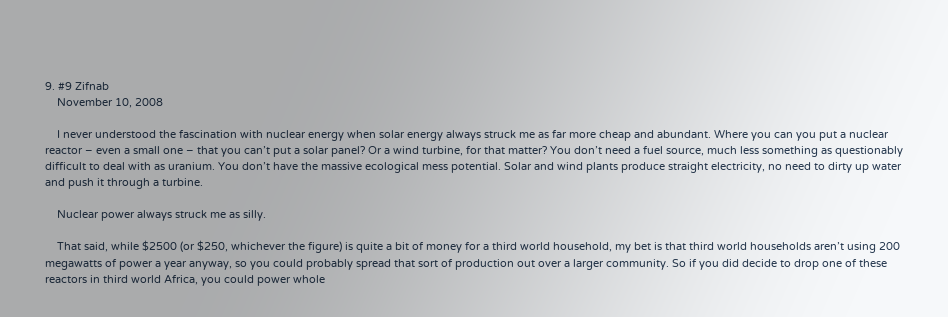9. #9 Zifnab
    November 10, 2008

    I never understood the fascination with nuclear energy when solar energy always struck me as far more cheap and abundant. Where you can you put a nuclear reactor – even a small one – that you can’t put a solar panel? Or a wind turbine, for that matter? You don’t need a fuel source, much less something as questionably difficult to deal with as uranium. You don’t have the massive ecological mess potential. Solar and wind plants produce straight electricity, no need to dirty up water and push it through a turbine.

    Nuclear power always struck me as silly.

    That said, while $2500 (or $250, whichever the figure) is quite a bit of money for a third world household, my bet is that third world households aren’t using 200 megawatts of power a year anyway, so you could probably spread that sort of production out over a larger community. So if you did decide to drop one of these reactors in third world Africa, you could power whole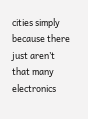cities simply because there just aren’t that many electronics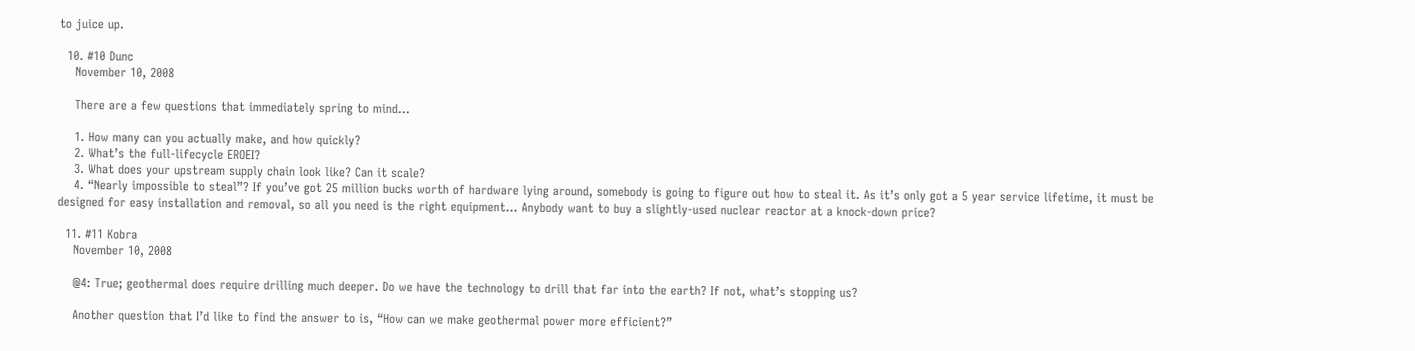to juice up.

  10. #10 Dunc
    November 10, 2008

    There are a few questions that immediately spring to mind…

    1. How many can you actually make, and how quickly?
    2. What’s the full-lifecycle EROEI?
    3. What does your upstream supply chain look like? Can it scale?
    4. “Nearly impossible to steal”? If you’ve got 25 million bucks worth of hardware lying around, somebody is going to figure out how to steal it. As it’s only got a 5 year service lifetime, it must be designed for easy installation and removal, so all you need is the right equipment… Anybody want to buy a slightly-used nuclear reactor at a knock-down price?

  11. #11 Kobra
    November 10, 2008

    @4: True; geothermal does require drilling much deeper. Do we have the technology to drill that far into the earth? If not, what’s stopping us?

    Another question that I’d like to find the answer to is, “How can we make geothermal power more efficient?”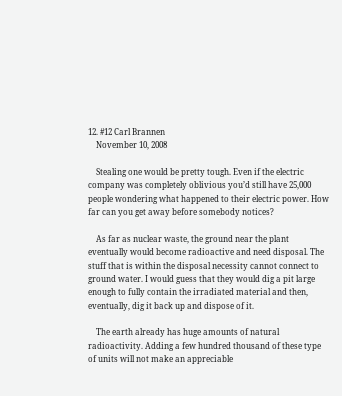12. #12 Carl Brannen
    November 10, 2008

    Stealing one would be pretty tough. Even if the electric company was completely oblivious you’d still have 25,000 people wondering what happened to their electric power. How far can you get away before somebody notices?

    As far as nuclear waste, the ground near the plant eventually would become radioactive and need disposal. The stuff that is within the disposal necessity cannot connect to ground water. I would guess that they would dig a pit large enough to fully contain the irradiated material and then, eventually, dig it back up and dispose of it.

    The earth already has huge amounts of natural radioactivity. Adding a few hundred thousand of these type of units will not make an appreciable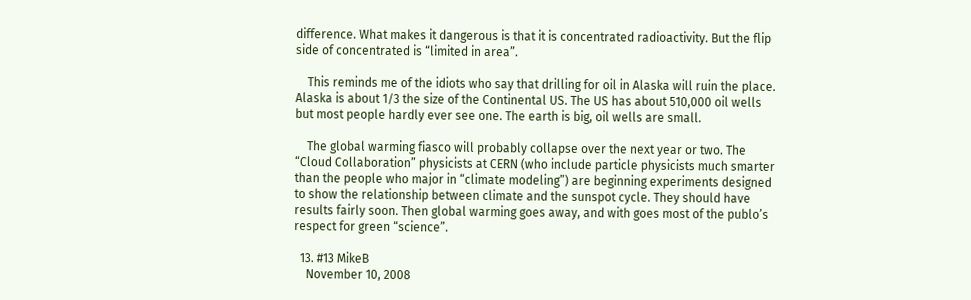difference. What makes it dangerous is that it is concentrated radioactivity. But the flip side of concentrated is “limited in area”.

    This reminds me of the idiots who say that drilling for oil in Alaska will ruin the place. Alaska is about 1/3 the size of the Continental US. The US has about 510,000 oil wells but most people hardly ever see one. The earth is big, oil wells are small.

    The global warming fiasco will probably collapse over the next year or two. The “Cloud Collaboration” physicists at CERN (who include particle physicists much smarter than the people who major in “climate modeling”) are beginning experiments designed to show the relationship between climate and the sunspot cycle. They should have results fairly soon. Then global warming goes away, and with goes most of the publo’s respect for green “science”.

  13. #13 MikeB
    November 10, 2008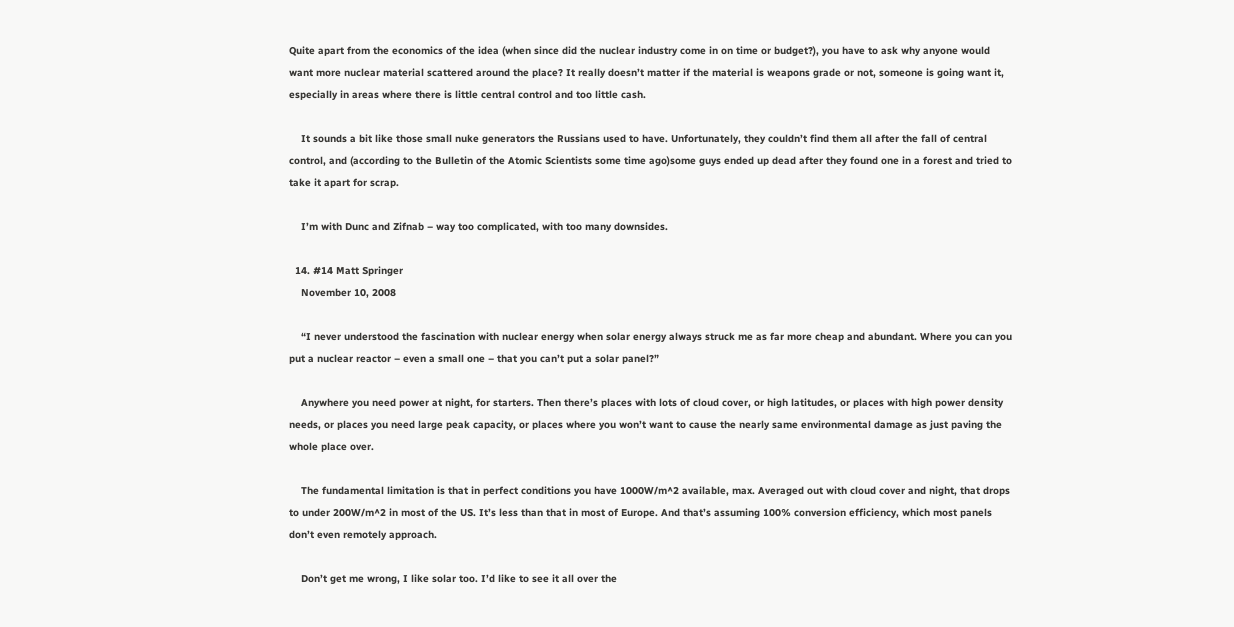Quite apart from the economics of the idea (when since did the nuclear industry come in on time or budget?), you have to ask why anyone would want more nuclear material scattered around the place? It really doesn’t matter if the material is weapons grade or not, someone is going want it, especially in areas where there is little central control and too little cash.

    It sounds a bit like those small nuke generators the Russians used to have. Unfortunately, they couldn’t find them all after the fall of central control, and (according to the Bulletin of the Atomic Scientists some time ago)some guys ended up dead after they found one in a forest and tried to take it apart for scrap.

    I’m with Dunc and Zifnab – way too complicated, with too many downsides.

  14. #14 Matt Springer
    November 10, 2008

    “I never understood the fascination with nuclear energy when solar energy always struck me as far more cheap and abundant. Where you can you put a nuclear reactor – even a small one – that you can’t put a solar panel?”

    Anywhere you need power at night, for starters. Then there’s places with lots of cloud cover, or high latitudes, or places with high power density needs, or places you need large peak capacity, or places where you won’t want to cause the nearly same environmental damage as just paving the whole place over.

    The fundamental limitation is that in perfect conditions you have 1000W/m^2 available, max. Averaged out with cloud cover and night, that drops to under 200W/m^2 in most of the US. It’s less than that in most of Europe. And that’s assuming 100% conversion efficiency, which most panels don’t even remotely approach.

    Don’t get me wrong, I like solar too. I’d like to see it all over the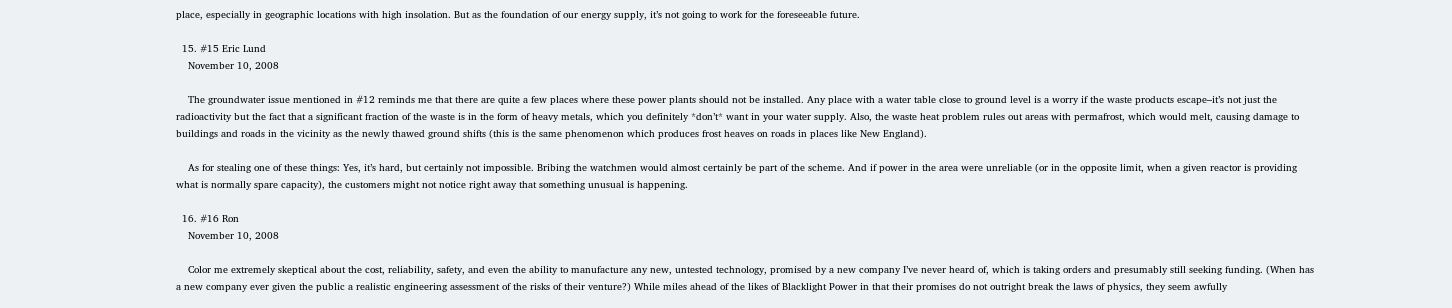place, especially in geographic locations with high insolation. But as the foundation of our energy supply, it’s not going to work for the foreseeable future.

  15. #15 Eric Lund
    November 10, 2008

    The groundwater issue mentioned in #12 reminds me that there are quite a few places where these power plants should not be installed. Any place with a water table close to ground level is a worry if the waste products escape–it’s not just the radioactivity but the fact that a significant fraction of the waste is in the form of heavy metals, which you definitely *don’t* want in your water supply. Also, the waste heat problem rules out areas with permafrost, which would melt, causing damage to buildings and roads in the vicinity as the newly thawed ground shifts (this is the same phenomenon which produces frost heaves on roads in places like New England).

    As for stealing one of these things: Yes, it’s hard, but certainly not impossible. Bribing the watchmen would almost certainly be part of the scheme. And if power in the area were unreliable (or in the opposite limit, when a given reactor is providing what is normally spare capacity), the customers might not notice right away that something unusual is happening.

  16. #16 Ron
    November 10, 2008

    Color me extremely skeptical about the cost, reliability, safety, and even the ability to manufacture any new, untested technology, promised by a new company I’ve never heard of, which is taking orders and presumably still seeking funding. (When has a new company ever given the public a realistic engineering assessment of the risks of their venture?) While miles ahead of the likes of Blacklight Power in that their promises do not outright break the laws of physics, they seem awfully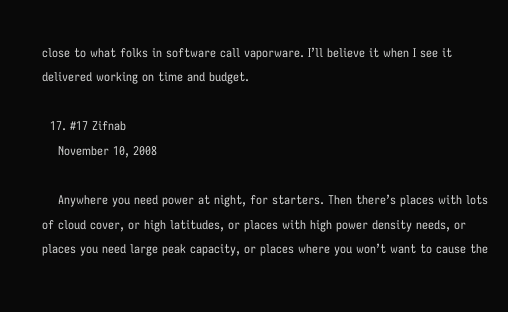close to what folks in software call vaporware. I’ll believe it when I see it delivered working on time and budget.

  17. #17 Zifnab
    November 10, 2008

    Anywhere you need power at night, for starters. Then there’s places with lots of cloud cover, or high latitudes, or places with high power density needs, or places you need large peak capacity, or places where you won’t want to cause the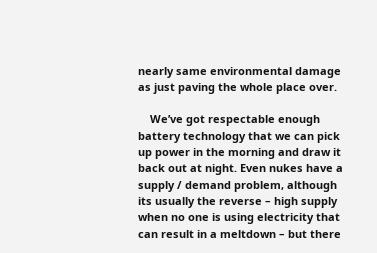nearly same environmental damage as just paving the whole place over.

    We’ve got respectable enough battery technology that we can pick up power in the morning and draw it back out at night. Even nukes have a supply / demand problem, although its usually the reverse – high supply when no one is using electricity that can result in a meltdown – but there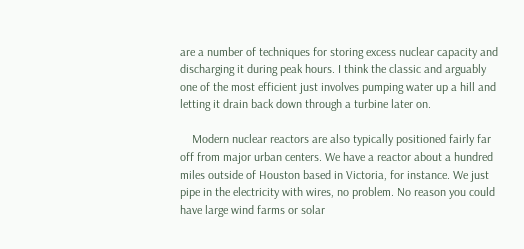are a number of techniques for storing excess nuclear capacity and discharging it during peak hours. I think the classic and arguably one of the most efficient just involves pumping water up a hill and letting it drain back down through a turbine later on.

    Modern nuclear reactors are also typically positioned fairly far off from major urban centers. We have a reactor about a hundred miles outside of Houston based in Victoria, for instance. We just pipe in the electricity with wires, no problem. No reason you could have large wind farms or solar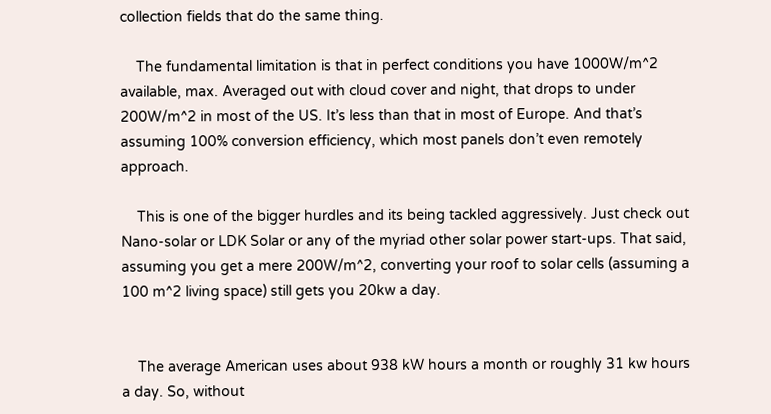collection fields that do the same thing.

    The fundamental limitation is that in perfect conditions you have 1000W/m^2 available, max. Averaged out with cloud cover and night, that drops to under 200W/m^2 in most of the US. It’s less than that in most of Europe. And that’s assuming 100% conversion efficiency, which most panels don’t even remotely approach.

    This is one of the bigger hurdles and its being tackled aggressively. Just check out Nano-solar or LDK Solar or any of the myriad other solar power start-ups. That said, assuming you get a mere 200W/m^2, converting your roof to solar cells (assuming a 100 m^2 living space) still gets you 20kw a day.


    The average American uses about 938 kW hours a month or roughly 31 kw hours a day. So, without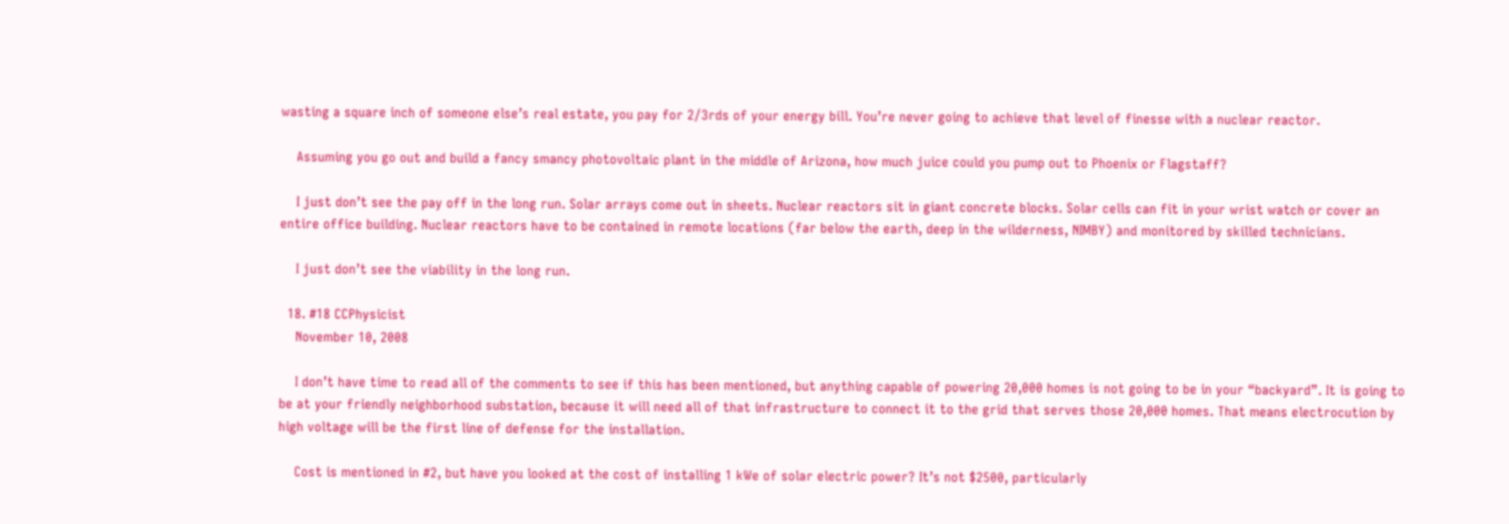wasting a square inch of someone else’s real estate, you pay for 2/3rds of your energy bill. You’re never going to achieve that level of finesse with a nuclear reactor.

    Assuming you go out and build a fancy smancy photovoltaic plant in the middle of Arizona, how much juice could you pump out to Phoenix or Flagstaff?

    I just don’t see the pay off in the long run. Solar arrays come out in sheets. Nuclear reactors sit in giant concrete blocks. Solar cells can fit in your wrist watch or cover an entire office building. Nuclear reactors have to be contained in remote locations (far below the earth, deep in the wilderness, NIMBY) and monitored by skilled technicians.

    I just don’t see the viability in the long run.

  18. #18 CCPhysicist
    November 10, 2008

    I don’t have time to read all of the comments to see if this has been mentioned, but anything capable of powering 20,000 homes is not going to be in your “backyard”. It is going to be at your friendly neighborhood substation, because it will need all of that infrastructure to connect it to the grid that serves those 20,000 homes. That means electrocution by high voltage will be the first line of defense for the installation.

    Cost is mentioned in #2, but have you looked at the cost of installing 1 kWe of solar electric power? It’s not $2500, particularly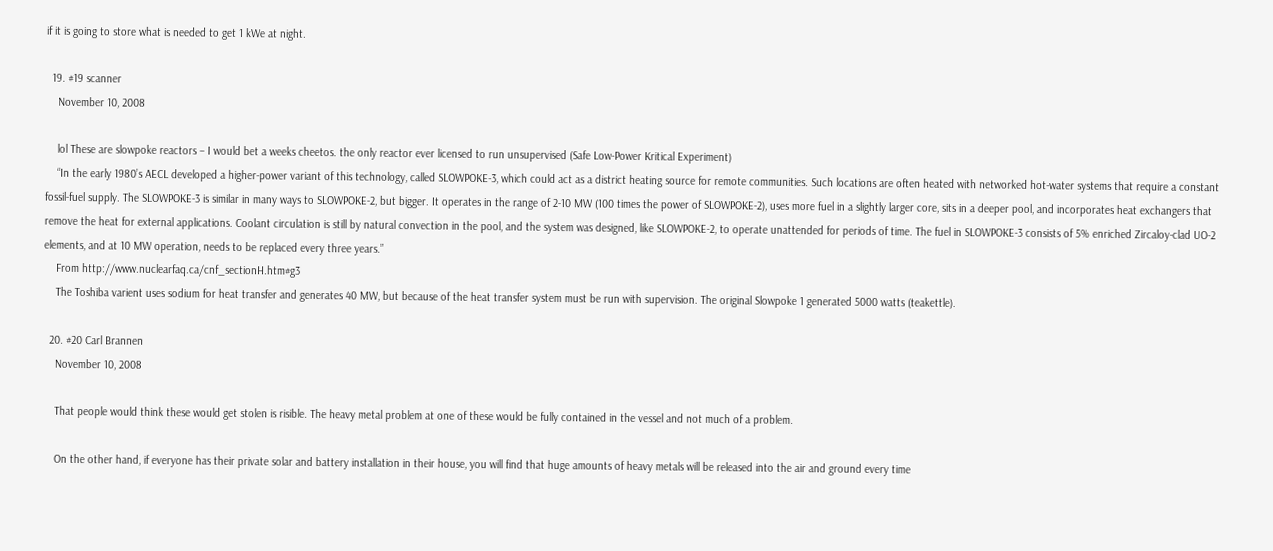if it is going to store what is needed to get 1 kWe at night.

  19. #19 scanner
    November 10, 2008

    lol These are slowpoke reactors – I would bet a weeks cheetos. the only reactor ever licensed to run unsupervised (Safe Low-Power Kritical Experiment)
    “In the early 1980’s AECL developed a higher-power variant of this technology, called SLOWPOKE-3, which could act as a district heating source for remote communities. Such locations are often heated with networked hot-water systems that require a constant fossil-fuel supply. The SLOWPOKE-3 is similar in many ways to SLOWPOKE-2, but bigger. It operates in the range of 2-10 MW (100 times the power of SLOWPOKE-2), uses more fuel in a slightly larger core, sits in a deeper pool, and incorporates heat exchangers that remove the heat for external applications. Coolant circulation is still by natural convection in the pool, and the system was designed, like SLOWPOKE-2, to operate unattended for periods of time. The fuel in SLOWPOKE-3 consists of 5% enriched Zircaloy-clad UO-2 elements, and at 10 MW operation, needs to be replaced every three years.”
    From http://www.nuclearfaq.ca/cnf_sectionH.htm#g3
    The Toshiba varient uses sodium for heat transfer and generates 40 MW, but because of the heat transfer system must be run with supervision. The original Slowpoke 1 generated 5000 watts (teakettle).

  20. #20 Carl Brannen
    November 10, 2008

    That people would think these would get stolen is risible. The heavy metal problem at one of these would be fully contained in the vessel and not much of a problem.

    On the other hand, if everyone has their private solar and battery installation in their house, you will find that huge amounts of heavy metals will be released into the air and ground every time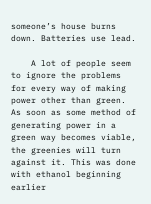someone’s house burns down. Batteries use lead.

    A lot of people seem to ignore the problems for every way of making power other than green. As soon as some method of generating power in a green way becomes viable, the greenies will turn against it. This was done with ethanol beginning earlier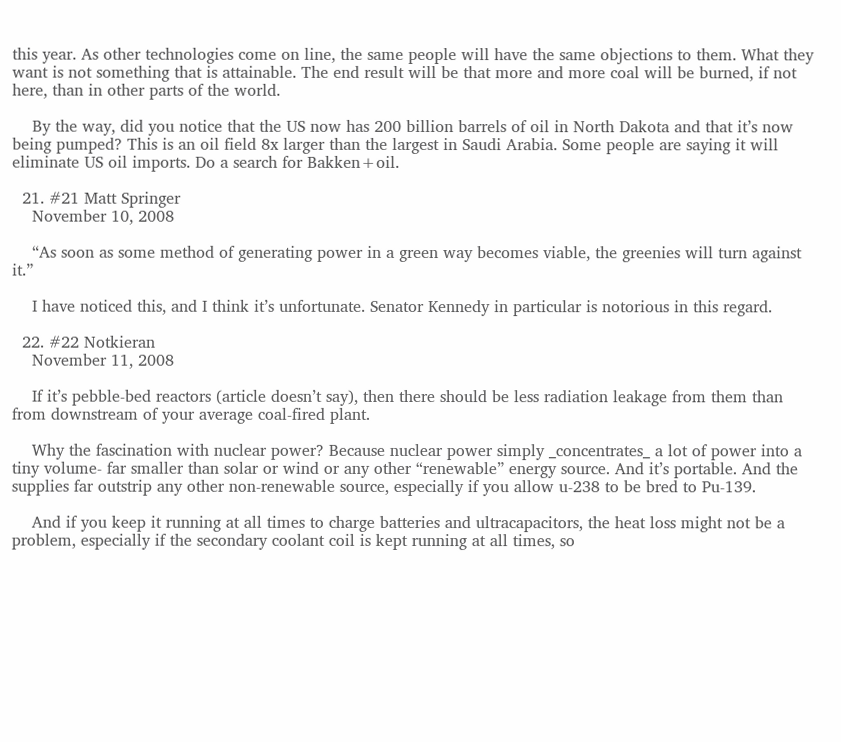this year. As other technologies come on line, the same people will have the same objections to them. What they want is not something that is attainable. The end result will be that more and more coal will be burned, if not here, than in other parts of the world.

    By the way, did you notice that the US now has 200 billion barrels of oil in North Dakota and that it’s now being pumped? This is an oil field 8x larger than the largest in Saudi Arabia. Some people are saying it will eliminate US oil imports. Do a search for Bakken+oil.

  21. #21 Matt Springer
    November 10, 2008

    “As soon as some method of generating power in a green way becomes viable, the greenies will turn against it.”

    I have noticed this, and I think it’s unfortunate. Senator Kennedy in particular is notorious in this regard.

  22. #22 Notkieran
    November 11, 2008

    If it’s pebble-bed reactors (article doesn’t say), then there should be less radiation leakage from them than from downstream of your average coal-fired plant.

    Why the fascination with nuclear power? Because nuclear power simply _concentrates_ a lot of power into a tiny volume- far smaller than solar or wind or any other “renewable” energy source. And it’s portable. And the supplies far outstrip any other non-renewable source, especially if you allow u-238 to be bred to Pu-139.

    And if you keep it running at all times to charge batteries and ultracapacitors, the heat loss might not be a problem, especially if the secondary coolant coil is kept running at all times, so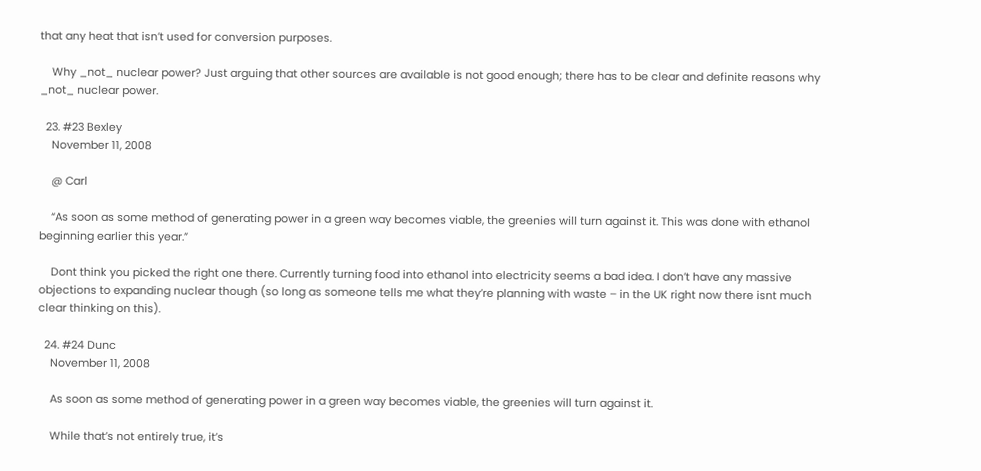that any heat that isn’t used for conversion purposes.

    Why _not_ nuclear power? Just arguing that other sources are available is not good enough; there has to be clear and definite reasons why _not_ nuclear power.

  23. #23 Bexley
    November 11, 2008

    @ Carl

    “As soon as some method of generating power in a green way becomes viable, the greenies will turn against it. This was done with ethanol beginning earlier this year.”

    Dont think you picked the right one there. Currently turning food into ethanol into electricity seems a bad idea. I don’t have any massive objections to expanding nuclear though (so long as someone tells me what they’re planning with waste – in the UK right now there isnt much clear thinking on this).

  24. #24 Dunc
    November 11, 2008

    As soon as some method of generating power in a green way becomes viable, the greenies will turn against it.

    While that’s not entirely true, it’s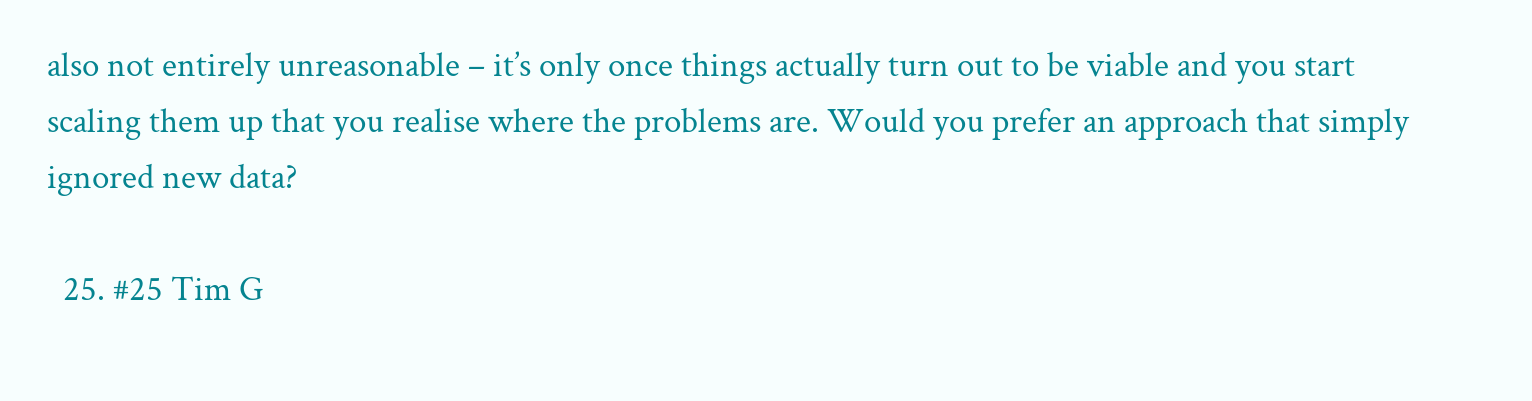also not entirely unreasonable – it’s only once things actually turn out to be viable and you start scaling them up that you realise where the problems are. Would you prefer an approach that simply ignored new data?

  25. #25 Tim G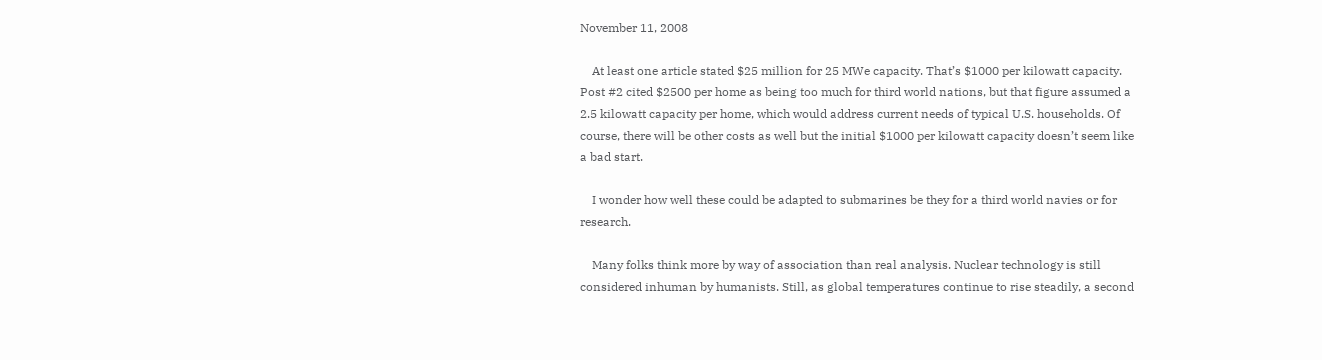November 11, 2008

    At least one article stated $25 million for 25 MWe capacity. That’s $1000 per kilowatt capacity. Post #2 cited $2500 per home as being too much for third world nations, but that figure assumed a 2.5 kilowatt capacity per home, which would address current needs of typical U.S. households. Of course, there will be other costs as well but the initial $1000 per kilowatt capacity doesn’t seem like a bad start.

    I wonder how well these could be adapted to submarines be they for a third world navies or for research.

    Many folks think more by way of association than real analysis. Nuclear technology is still considered inhuman by humanists. Still, as global temperatures continue to rise steadily, a second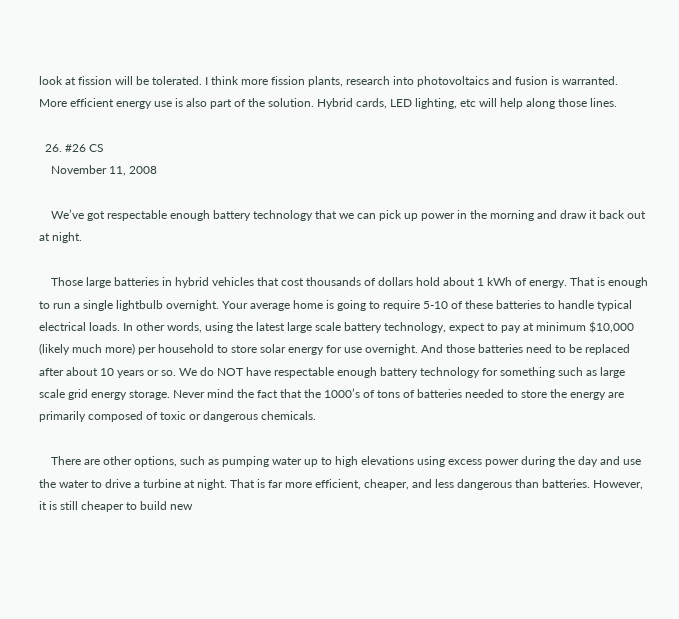look at fission will be tolerated. I think more fission plants, research into photovoltaics and fusion is warranted. More efficient energy use is also part of the solution. Hybrid cards, LED lighting, etc will help along those lines.

  26. #26 CS
    November 11, 2008

    We’ve got respectable enough battery technology that we can pick up power in the morning and draw it back out at night.

    Those large batteries in hybrid vehicles that cost thousands of dollars hold about 1 kWh of energy. That is enough to run a single lightbulb overnight. Your average home is going to require 5-10 of these batteries to handle typical electrical loads. In other words, using the latest large scale battery technology, expect to pay at minimum $10,000 (likely much more) per household to store solar energy for use overnight. And those batteries need to be replaced after about 10 years or so. We do NOT have respectable enough battery technology for something such as large scale grid energy storage. Never mind the fact that the 1000’s of tons of batteries needed to store the energy are primarily composed of toxic or dangerous chemicals.

    There are other options, such as pumping water up to high elevations using excess power during the day and use the water to drive a turbine at night. That is far more efficient, cheaper, and less dangerous than batteries. However, it is still cheaper to build new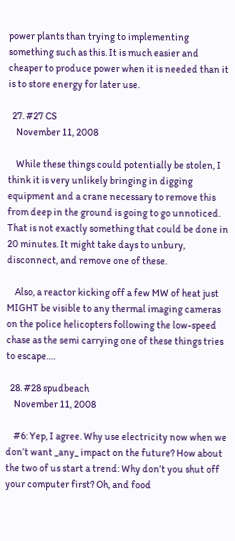power plants than trying to implementing something such as this. It is much easier and cheaper to produce power when it is needed than it is to store energy for later use.

  27. #27 CS
    November 11, 2008

    While these things could potentially be stolen, I think it is very unlikely bringing in digging equipment and a crane necessary to remove this from deep in the ground is going to go unnoticed. That is not exactly something that could be done in 20 minutes. It might take days to unbury, disconnect, and remove one of these.

    Also, a reactor kicking off a few MW of heat just MIGHT be visible to any thermal imaging cameras on the police helicopters following the low-speed chase as the semi carrying one of these things tries to escape….

  28. #28 spudbeach
    November 11, 2008

    #6: Yep, I agree. Why use electricity now when we don’t want _any_ impact on the future? How about the two of us start a trend: Why don’t you shut off your computer first? Oh, and food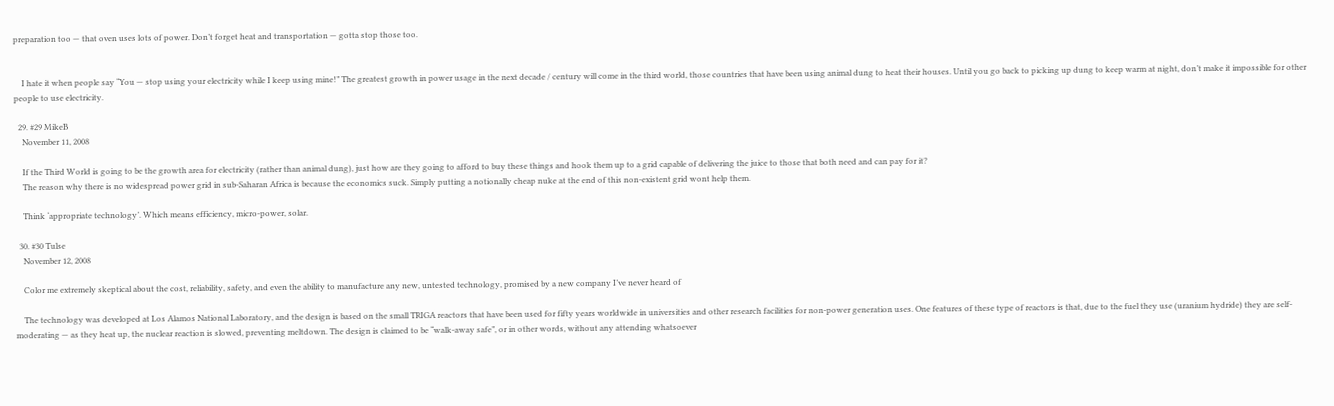preparation too — that oven uses lots of power. Don’t forget heat and transportation — gotta stop those too.


    I hate it when people say “You — stop using your electricity while I keep using mine!” The greatest growth in power usage in the next decade / century will come in the third world, those countries that have been using animal dung to heat their houses. Until you go back to picking up dung to keep warm at night, don’t make it impossible for other people to use electricity.

  29. #29 MikeB
    November 11, 2008

    If the Third World is going to be the growth area for electricity (rather than animal dung), just how are they going to afford to buy these things and hook them up to a grid capable of delivering the juice to those that both need and can pay for it?
    The reason why there is no widespread power grid in sub-Saharan Africa is because the economics suck. Simply putting a notionally cheap nuke at the end of this non-existent grid wont help them.

    Think ‘appropriate technology’. Which means efficiency, micro-power, solar.

  30. #30 Tulse
    November 12, 2008

    Color me extremely skeptical about the cost, reliability, safety, and even the ability to manufacture any new, untested technology, promised by a new company I’ve never heard of

    The technology was developed at Los Alamos National Laboratory, and the design is based on the small TRIGA reactors that have been used for fifty years worldwide in universities and other research facilities for non-power generation uses. One features of these type of reactors is that, due to the fuel they use (uranium hydride) they are self-moderating — as they heat up, the nuclear reaction is slowed, preventing meltdown. The design is claimed to be “walk-away safe”, or in other words, without any attending whatsoever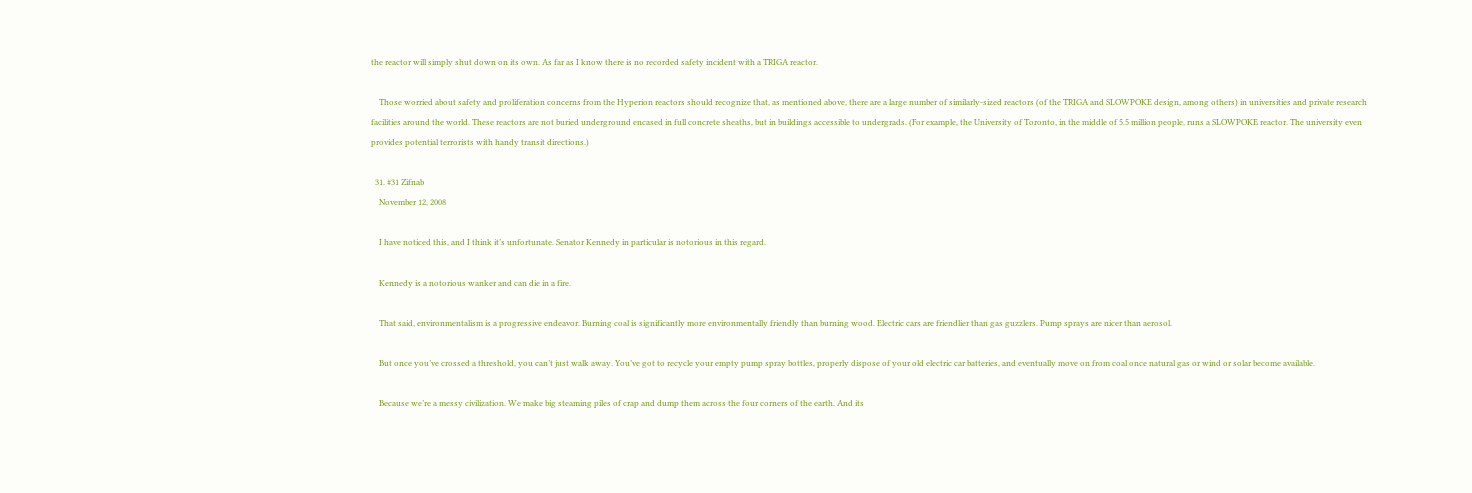the reactor will simply shut down on its own. As far as I know there is no recorded safety incident with a TRIGA reactor.

    Those worried about safety and proliferation concerns from the Hyperion reactors should recognize that, as mentioned above, there are a large number of similarly-sized reactors (of the TRIGA and SLOWPOKE design, among others) in universities and private research facilities around the world. These reactors are not buried underground encased in full concrete sheaths, but in buildings accessible to undergrads. (For example, the University of Toronto, in the middle of 5.5 million people, runs a SLOWPOKE reactor. The university even provides potential terrorists with handy transit directions.)

  31. #31 Zifnab
    November 12, 2008

    I have noticed this, and I think it’s unfortunate. Senator Kennedy in particular is notorious in this regard.

    Kennedy is a notorious wanker and can die in a fire.

    That said, environmentalism is a progressive endeavor. Burning coal is significantly more environmentally friendly than burning wood. Electric cars are friendlier than gas guzzlers. Pump sprays are nicer than aerosol.

    But once you’ve crossed a threshold, you can’t just walk away. You’ve got to recycle your empty pump spray bottles, properly dispose of your old electric car batteries, and eventually move on from coal once natural gas or wind or solar become available.

    Because we’re a messy civilization. We make big steaming piles of crap and dump them across the four corners of the earth. And its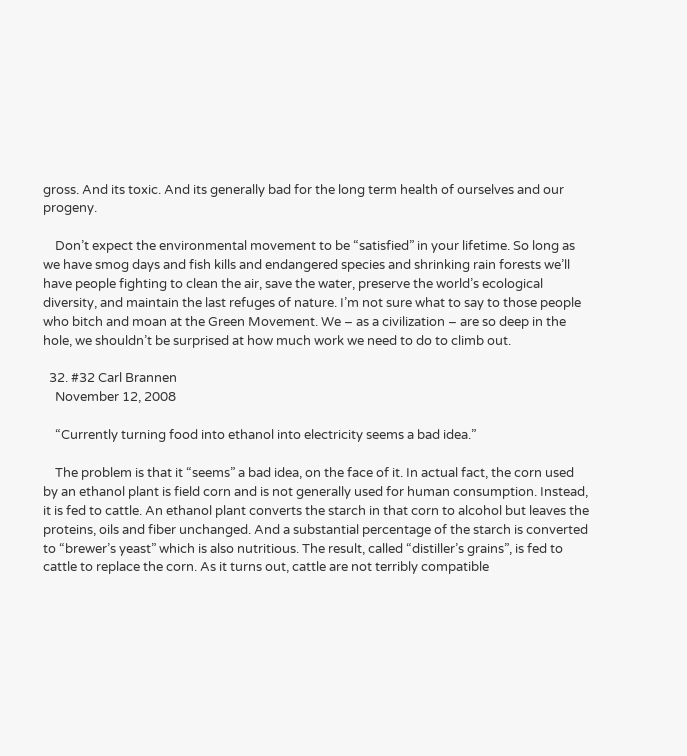gross. And its toxic. And its generally bad for the long term health of ourselves and our progeny.

    Don’t expect the environmental movement to be “satisfied” in your lifetime. So long as we have smog days and fish kills and endangered species and shrinking rain forests we’ll have people fighting to clean the air, save the water, preserve the world’s ecological diversity, and maintain the last refuges of nature. I’m not sure what to say to those people who bitch and moan at the Green Movement. We – as a civilization – are so deep in the hole, we shouldn’t be surprised at how much work we need to do to climb out.

  32. #32 Carl Brannen
    November 12, 2008

    “Currently turning food into ethanol into electricity seems a bad idea.”

    The problem is that it “seems” a bad idea, on the face of it. In actual fact, the corn used by an ethanol plant is field corn and is not generally used for human consumption. Instead, it is fed to cattle. An ethanol plant converts the starch in that corn to alcohol but leaves the proteins, oils and fiber unchanged. And a substantial percentage of the starch is converted to “brewer’s yeast” which is also nutritious. The result, called “distiller’s grains”, is fed to cattle to replace the corn. As it turns out, cattle are not terribly compatible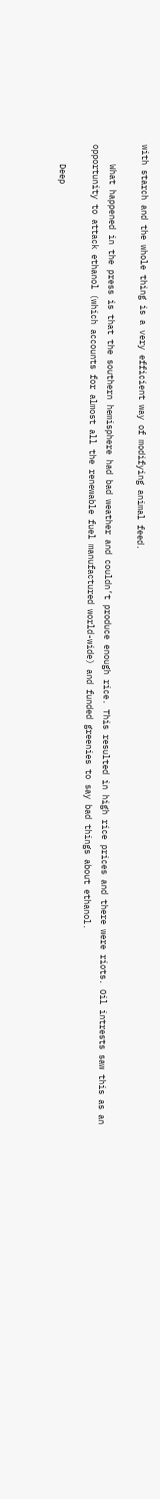with starch and the whole thing is a very efficient way of modifying animal feed.

    What happened in the press is that the southern hemisphere had bad weather and couldn’t produce enough rice. This resulted in high rice prices and there were riots. Oil intrests saw this as an opportunity to attack ethanol (which accounts for almost all the renewable fuel manufactured world-wide) and funded greenies to say bad things about ethanol.

    Deep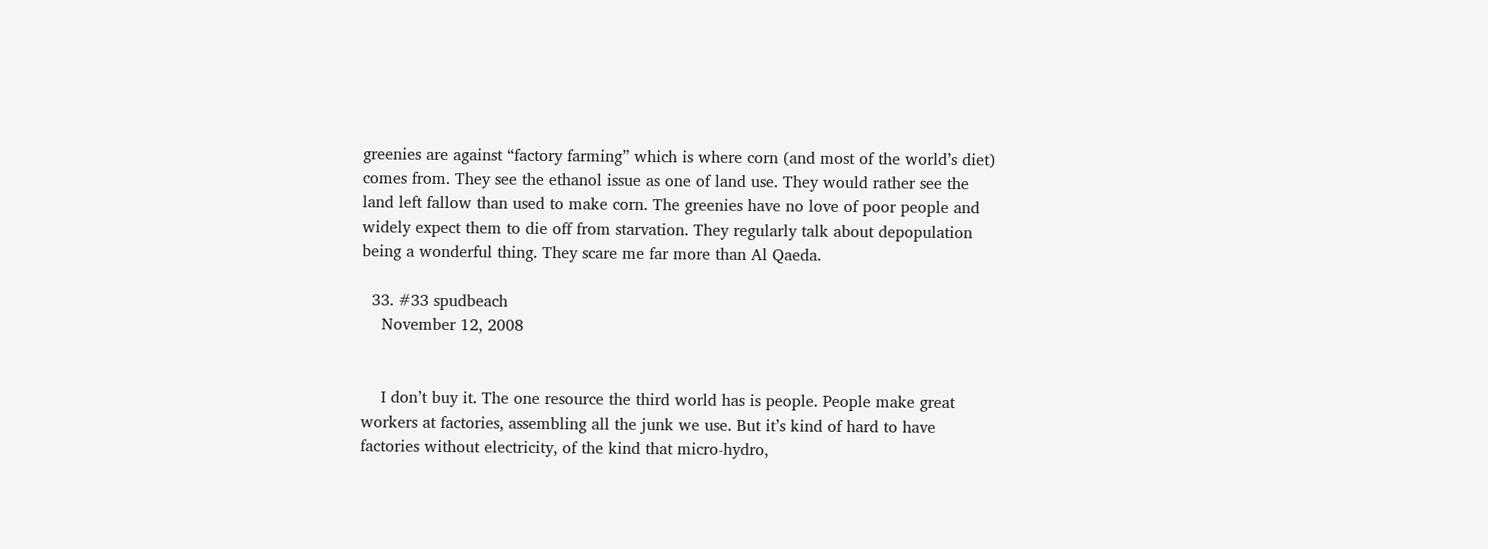greenies are against “factory farming” which is where corn (and most of the world’s diet) comes from. They see the ethanol issue as one of land use. They would rather see the land left fallow than used to make corn. The greenies have no love of poor people and widely expect them to die off from starvation. They regularly talk about depopulation being a wonderful thing. They scare me far more than Al Qaeda.

  33. #33 spudbeach
    November 12, 2008


    I don’t buy it. The one resource the third world has is people. People make great workers at factories, assembling all the junk we use. But it’s kind of hard to have factories without electricity, of the kind that micro-hydro,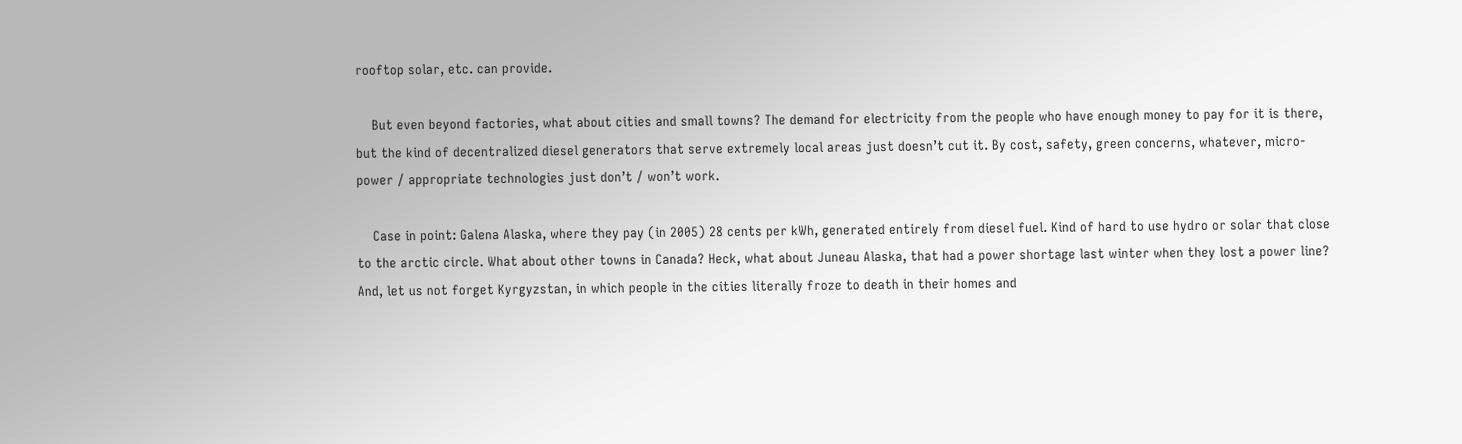rooftop solar, etc. can provide.

    But even beyond factories, what about cities and small towns? The demand for electricity from the people who have enough money to pay for it is there, but the kind of decentralized diesel generators that serve extremely local areas just doesn’t cut it. By cost, safety, green concerns, whatever, micro-power / appropriate technologies just don’t / won’t work.

    Case in point: Galena Alaska, where they pay (in 2005) 28 cents per kWh, generated entirely from diesel fuel. Kind of hard to use hydro or solar that close to the arctic circle. What about other towns in Canada? Heck, what about Juneau Alaska, that had a power shortage last winter when they lost a power line? And, let us not forget Kyrgyzstan, in which people in the cities literally froze to death in their homes and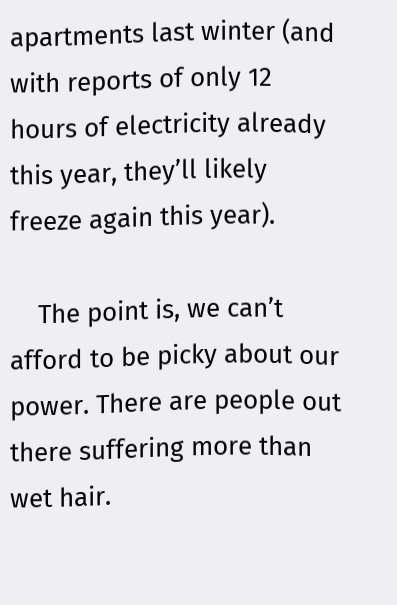apartments last winter (and with reports of only 12 hours of electricity already this year, they’ll likely freeze again this year).

    The point is, we can’t afford to be picky about our power. There are people out there suffering more than wet hair.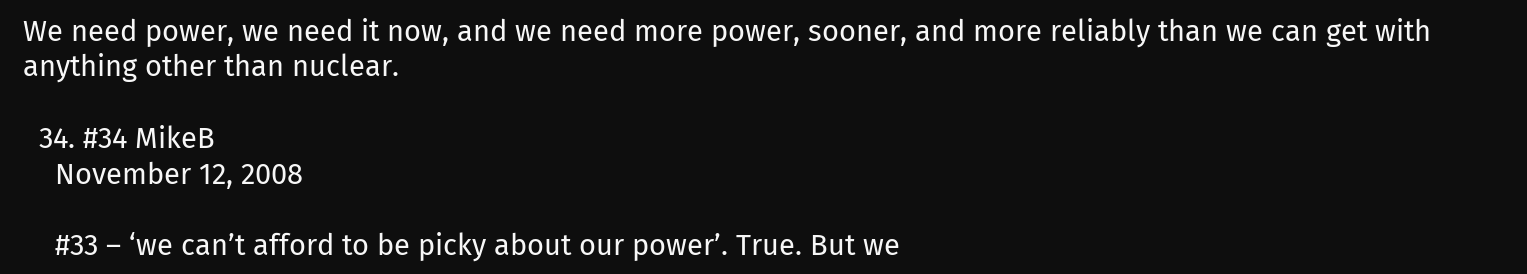We need power, we need it now, and we need more power, sooner, and more reliably than we can get with anything other than nuclear.

  34. #34 MikeB
    November 12, 2008

    #33 – ‘we can’t afford to be picky about our power’. True. But we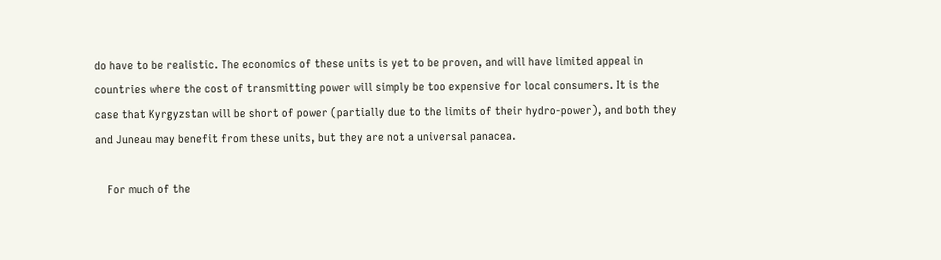do have to be realistic. The economics of these units is yet to be proven, and will have limited appeal in countries where the cost of transmitting power will simply be too expensive for local consumers. It is the case that Kyrgyzstan will be short of power (partially due to the limits of their hydro-power), and both they and Juneau may benefit from these units, but they are not a universal panacea.

    For much of the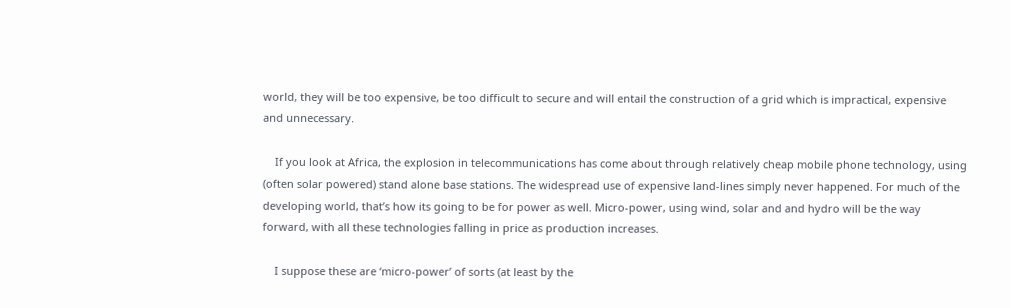world, they will be too expensive, be too difficult to secure and will entail the construction of a grid which is impractical, expensive and unnecessary.

    If you look at Africa, the explosion in telecommunications has come about through relatively cheap mobile phone technology, using (often solar powered) stand alone base stations. The widespread use of expensive land-lines simply never happened. For much of the developing world, that’s how its going to be for power as well. Micro-power, using wind, solar and and hydro will be the way forward, with all these technologies falling in price as production increases.

    I suppose these are ‘micro-power’ of sorts (at least by the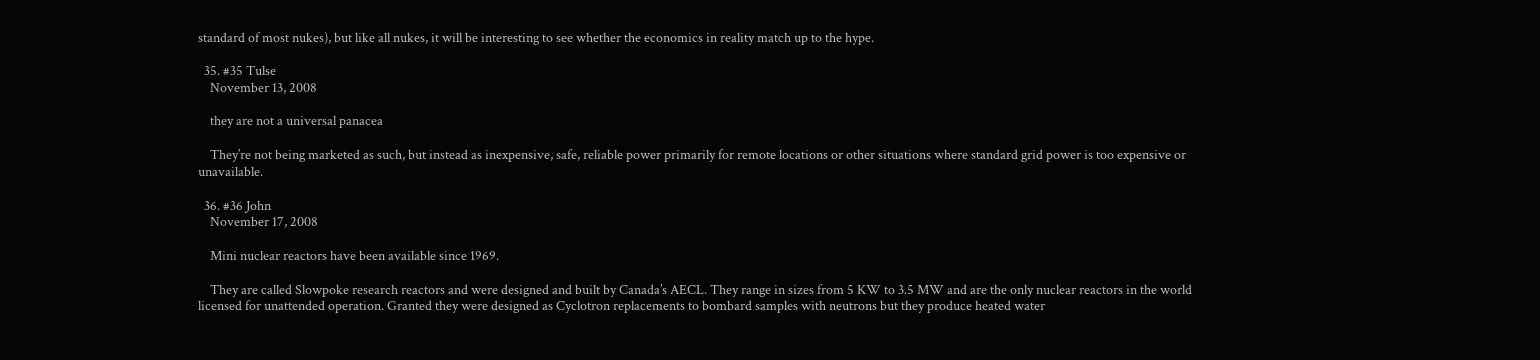standard of most nukes), but like all nukes, it will be interesting to see whether the economics in reality match up to the hype.

  35. #35 Tulse
    November 13, 2008

    they are not a universal panacea

    They’re not being marketed as such, but instead as inexpensive, safe, reliable power primarily for remote locations or other situations where standard grid power is too expensive or unavailable.

  36. #36 John
    November 17, 2008

    Mini nuclear reactors have been available since 1969.

    They are called Slowpoke research reactors and were designed and built by Canada’s AECL. They range in sizes from 5 KW to 3.5 MW and are the only nuclear reactors in the world licensed for unattended operation. Granted they were designed as Cyclotron replacements to bombard samples with neutrons but they produce heated water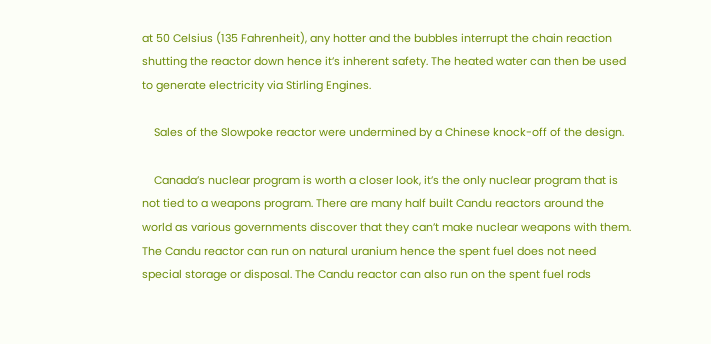at 50 Celsius (135 Fahrenheit), any hotter and the bubbles interrupt the chain reaction shutting the reactor down hence it’s inherent safety. The heated water can then be used to generate electricity via Stirling Engines.

    Sales of the Slowpoke reactor were undermined by a Chinese knock-off of the design.

    Canada’s nuclear program is worth a closer look, it’s the only nuclear program that is not tied to a weapons program. There are many half built Candu reactors around the world as various governments discover that they can’t make nuclear weapons with them. The Candu reactor can run on natural uranium hence the spent fuel does not need special storage or disposal. The Candu reactor can also run on the spent fuel rods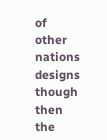of other nations designs though then the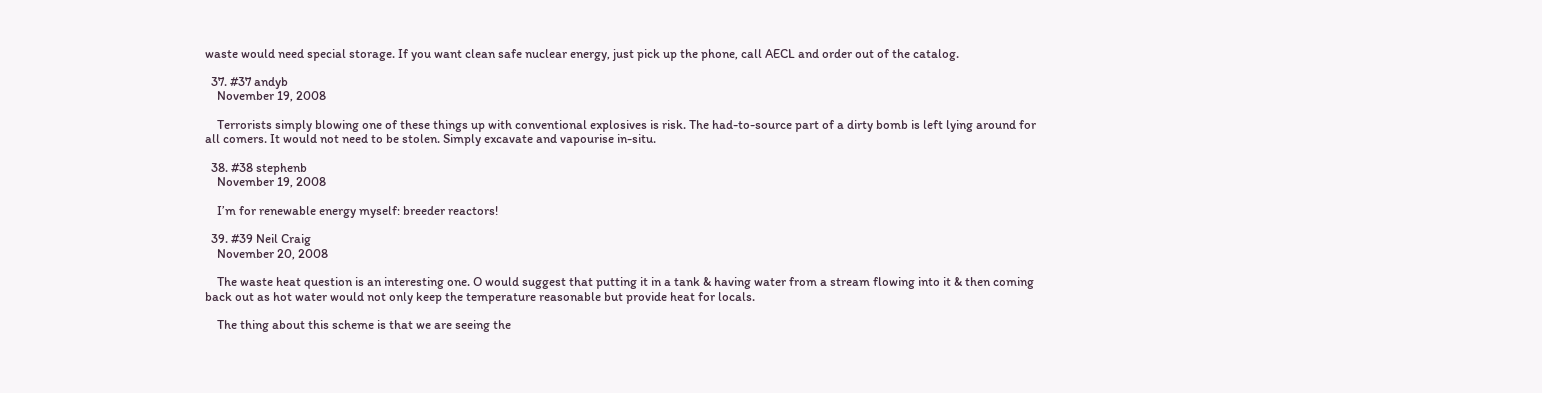waste would need special storage. If you want clean safe nuclear energy, just pick up the phone, call AECL and order out of the catalog.

  37. #37 andyb
    November 19, 2008

    Terrorists simply blowing one of these things up with conventional explosives is risk. The had-to-source part of a dirty bomb is left lying around for all comers. It would not need to be stolen. Simply excavate and vapourise in-situ.

  38. #38 stephenb
    November 19, 2008

    I’m for renewable energy myself: breeder reactors!

  39. #39 Neil Craig
    November 20, 2008

    The waste heat question is an interesting one. O would suggest that putting it in a tank & having water from a stream flowing into it & then coming back out as hot water would not only keep the temperature reasonable but provide heat for locals.

    The thing about this scheme is that we are seeing the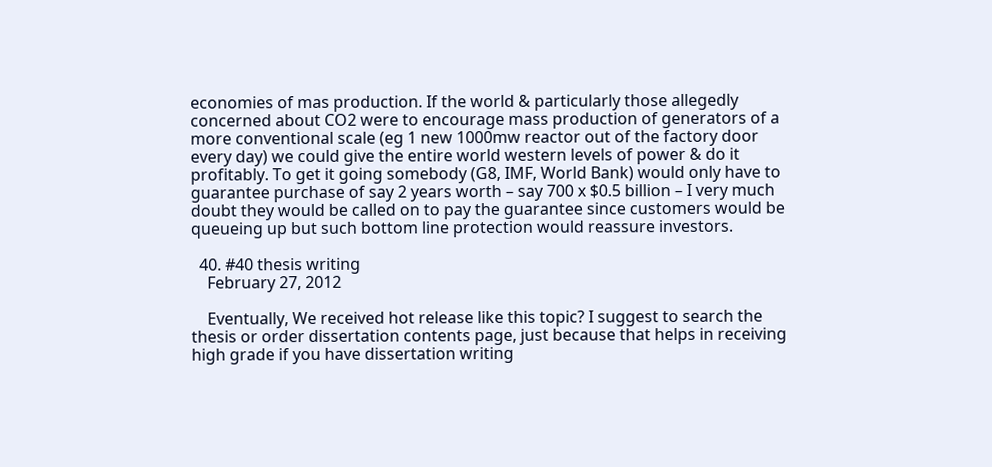economies of mas production. If the world & particularly those allegedly concerned about CO2 were to encourage mass production of generators of a more conventional scale (eg 1 new 1000mw reactor out of the factory door every day) we could give the entire world western levels of power & do it profitably. To get it going somebody (G8, IMF, World Bank) would only have to guarantee purchase of say 2 years worth – say 700 x $0.5 billion – I very much doubt they would be called on to pay the guarantee since customers would be queueing up but such bottom line protection would reassure investors.

  40. #40 thesis writing
    February 27, 2012

    Eventually, We received hot release like this topic? I suggest to search the thesis or order dissertation contents page, just because that helps in receiving high grade if you have dissertation writing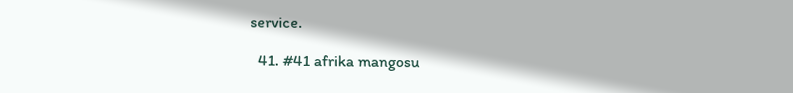service.

  41. #41 afrika mangosu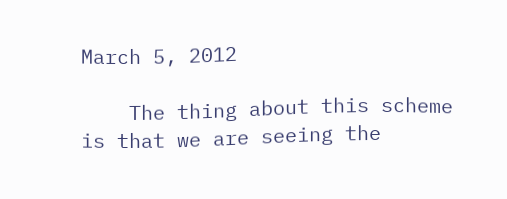March 5, 2012

    The thing about this scheme is that we are seeing the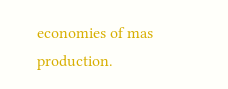economies of mas production.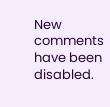New comments have been disabled.